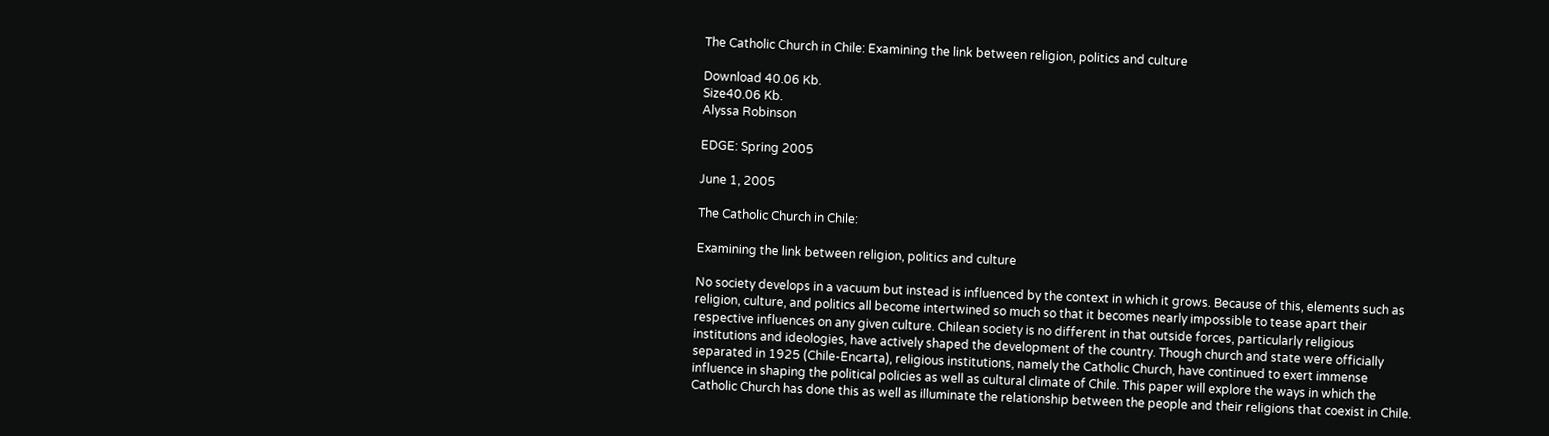The Catholic Church in Chile: Examining the link between religion, politics and culture

Download 40.06 Kb.
Size40.06 Kb.
Alyssa Robinson

EDGE: Spring 2005

June 1, 2005

The Catholic Church in Chile:

Examining the link between religion, politics and culture

No society develops in a vacuum but instead is influenced by the context in which it grows. Because of this, elements such as religion, culture, and politics all become intertwined so much so that it becomes nearly impossible to tease apart their respective influences on any given culture. Chilean society is no different in that outside forces, particularly religious institutions and ideologies, have actively shaped the development of the country. Though church and state were officially separated in 1925 (Chile-Encarta), religious institutions, namely the Catholic Church, have continued to exert immense influence in shaping the political policies as well as cultural climate of Chile. This paper will explore the ways in which the Catholic Church has done this as well as illuminate the relationship between the people and their religions that coexist in Chile.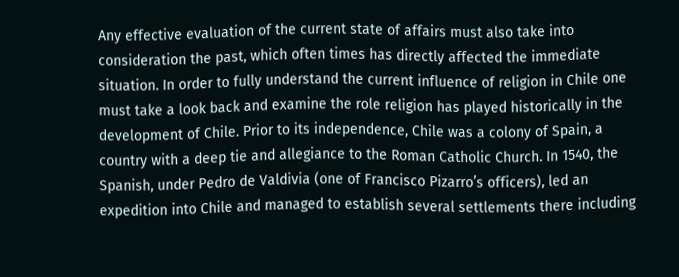Any effective evaluation of the current state of affairs must also take into consideration the past, which often times has directly affected the immediate situation. In order to fully understand the current influence of religion in Chile one must take a look back and examine the role religion has played historically in the development of Chile. Prior to its independence, Chile was a colony of Spain, a country with a deep tie and allegiance to the Roman Catholic Church. In 1540, the Spanish, under Pedro de Valdivia (one of Francisco Pizarro’s officers), led an expedition into Chile and managed to establish several settlements there including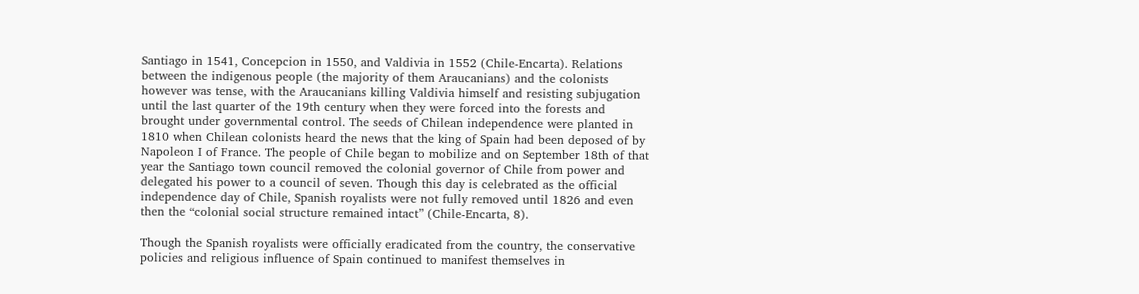Santiago in 1541, Concepcion in 1550, and Valdivia in 1552 (Chile-Encarta). Relations between the indigenous people (the majority of them Araucanians) and the colonists however was tense, with the Araucanians killing Valdivia himself and resisting subjugation until the last quarter of the 19th century when they were forced into the forests and brought under governmental control. The seeds of Chilean independence were planted in 1810 when Chilean colonists heard the news that the king of Spain had been deposed of by Napoleon I of France. The people of Chile began to mobilize and on September 18th of that year the Santiago town council removed the colonial governor of Chile from power and delegated his power to a council of seven. Though this day is celebrated as the official independence day of Chile, Spanish royalists were not fully removed until 1826 and even then the “colonial social structure remained intact” (Chile-Encarta, 8).

Though the Spanish royalists were officially eradicated from the country, the conservative policies and religious influence of Spain continued to manifest themselves in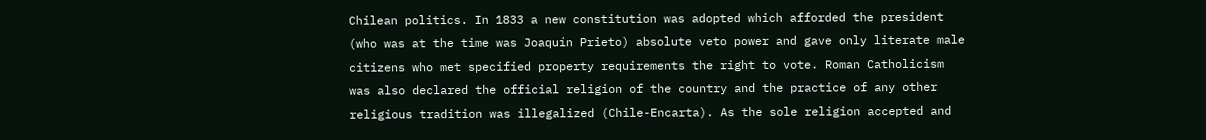Chilean politics. In 1833 a new constitution was adopted which afforded the president (who was at the time was Joaquín Prieto) absolute veto power and gave only literate male citizens who met specified property requirements the right to vote. Roman Catholicism was also declared the official religion of the country and the practice of any other religious tradition was illegalized (Chile-Encarta). As the sole religion accepted and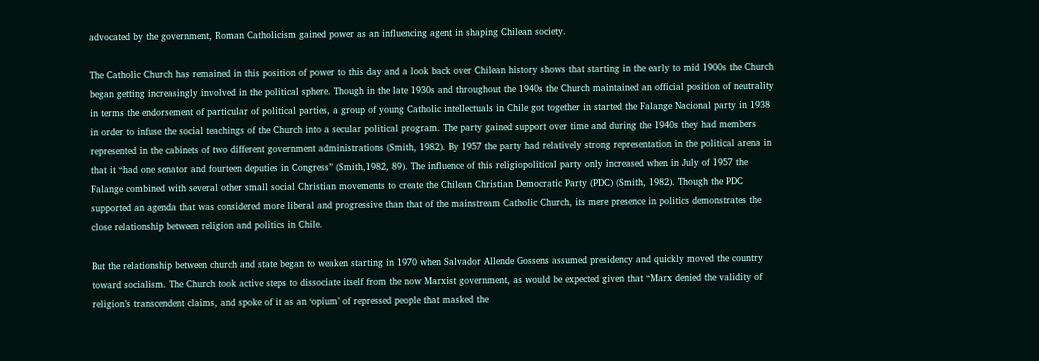advocated by the government, Roman Catholicism gained power as an influencing agent in shaping Chilean society.

The Catholic Church has remained in this position of power to this day and a look back over Chilean history shows that starting in the early to mid 1900s the Church began getting increasingly involved in the political sphere. Though in the late 1930s and throughout the 1940s the Church maintained an official position of neutrality in terms the endorsement of particular of political parties, a group of young Catholic intellectuals in Chile got together in started the Falange Nacional party in 1938 in order to infuse the social teachings of the Church into a secular political program. The party gained support over time and during the 1940s they had members represented in the cabinets of two different government administrations (Smith, 1982). By 1957 the party had relatively strong representation in the political arena in that it “had one senator and fourteen deputies in Congress” (Smith,1982, 89). The influence of this religiopolitical party only increased when in July of 1957 the Falange combined with several other small social Christian movements to create the Chilean Christian Democratic Party (PDC) (Smith, 1982). Though the PDC supported an agenda that was considered more liberal and progressive than that of the mainstream Catholic Church, its mere presence in politics demonstrates the close relationship between religion and politics in Chile.

But the relationship between church and state began to weaken starting in 1970 when Salvador Allende Gossens assumed presidency and quickly moved the country toward socialism. The Church took active steps to dissociate itself from the now Marxist government, as would be expected given that “Marx denied the validity of religion’s transcendent claims, and spoke of it as an ‘opium’ of repressed people that masked the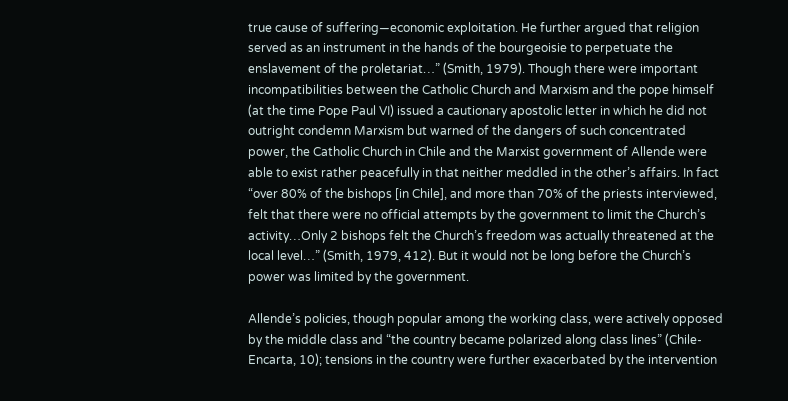true cause of suffering—economic exploitation. He further argued that religion served as an instrument in the hands of the bourgeoisie to perpetuate the enslavement of the proletariat…” (Smith, 1979). Though there were important incompatibilities between the Catholic Church and Marxism and the pope himself (at the time Pope Paul VI) issued a cautionary apostolic letter in which he did not outright condemn Marxism but warned of the dangers of such concentrated power, the Catholic Church in Chile and the Marxist government of Allende were able to exist rather peacefully in that neither meddled in the other’s affairs. In fact “over 80% of the bishops [in Chile], and more than 70% of the priests interviewed, felt that there were no official attempts by the government to limit the Church’s activity…Only 2 bishops felt the Church’s freedom was actually threatened at the local level…” (Smith, 1979, 412). But it would not be long before the Church’s power was limited by the government.

Allende’s policies, though popular among the working class, were actively opposed by the middle class and “the country became polarized along class lines” (Chile-Encarta, 10); tensions in the country were further exacerbated by the intervention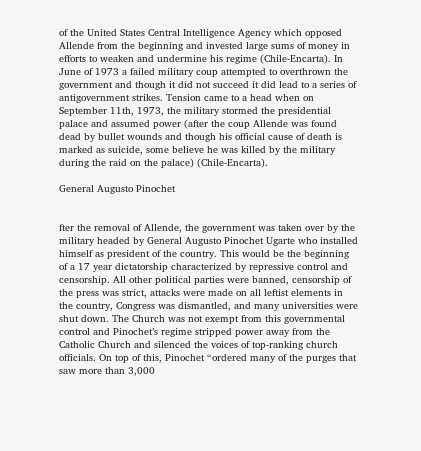of the United States Central Intelligence Agency which opposed Allende from the beginning and invested large sums of money in efforts to weaken and undermine his regime (Chile-Encarta). In June of 1973 a failed military coup attempted to overthrown the government and though it did not succeed it did lead to a series of antigovernment strikes. Tension came to a head when on September 11th, 1973, the military stormed the presidential palace and assumed power (after the coup Allende was found dead by bullet wounds and though his official cause of death is marked as suicide, some believe he was killed by the military during the raid on the palace) (Chile-Encarta).

General Augusto Pinochet


fter the removal of Allende, the government was taken over by the military headed by General Augusto Pinochet Ugarte who installed himself as president of the country. This would be the beginning of a 17 year dictatorship characterized by repressive control and censorship. All other political parties were banned, censorship of the press was strict, attacks were made on all leftist elements in the country, Congress was dismantled, and many universities were shut down. The Church was not exempt from this governmental control and Pinochet’s regime stripped power away from the Catholic Church and silenced the voices of top-ranking church officials. On top of this, Pinochet “ordered many of the purges that saw more than 3,000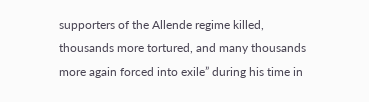supporters of the Allende regime killed, thousands more tortured, and many thousands more again forced into exile” during his time in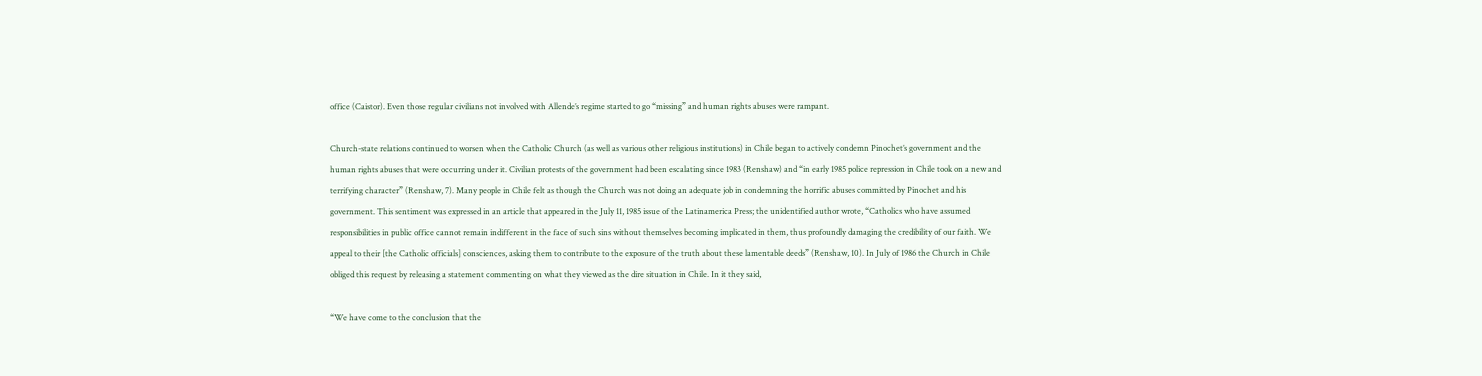office (Caistor). Even those regular civilians not involved with Allende’s regime started to go “missing” and human rights abuses were rampant.

Church-state relations continued to worsen when the Catholic Church (as well as various other religious institutions) in Chile began to actively condemn Pinochet’s government and the human rights abuses that were occurring under it. Civilian protests of the government had been escalating since 1983 (Renshaw) and “in early 1985 police repression in Chile took on a new and terrifying character” (Renshaw, 7). Many people in Chile felt as though the Church was not doing an adequate job in condemning the horrific abuses committed by Pinochet and his government. This sentiment was expressed in an article that appeared in the July 11, 1985 issue of the Latinamerica Press; the unidentified author wrote, “Catholics who have assumed responsibilities in public office cannot remain indifferent in the face of such sins without themselves becoming implicated in them, thus profoundly damaging the credibility of our faith. We appeal to their [the Catholic officials] consciences, asking them to contribute to the exposure of the truth about these lamentable deeds” (Renshaw, 10). In July of 1986 the Church in Chile obliged this request by releasing a statement commenting on what they viewed as the dire situation in Chile. In it they said,

“We have come to the conclusion that the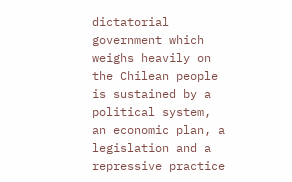dictatorial government which weighs heavily on the Chilean people is sustained by a political system, an economic plan, a legislation and a repressive practice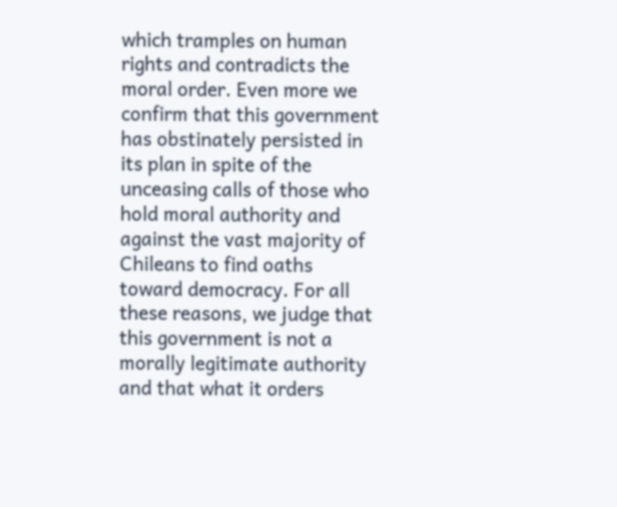which tramples on human rights and contradicts the moral order. Even more we confirm that this government has obstinately persisted in its plan in spite of the unceasing calls of those who hold moral authority and against the vast majority of Chileans to find oaths toward democracy. For all these reasons, we judge that this government is not a morally legitimate authority and that what it orders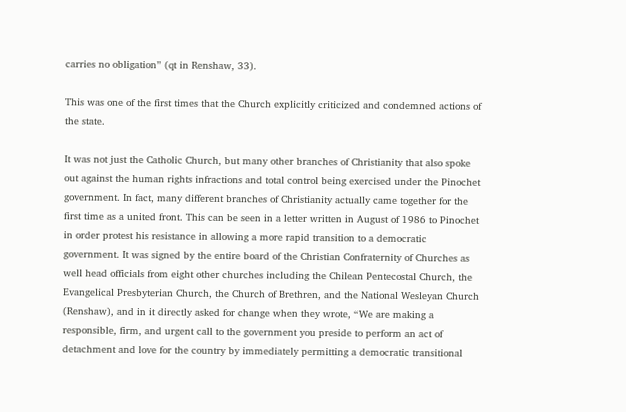carries no obligation” (qt in Renshaw, 33).

This was one of the first times that the Church explicitly criticized and condemned actions of the state.

It was not just the Catholic Church, but many other branches of Christianity that also spoke out against the human rights infractions and total control being exercised under the Pinochet government. In fact, many different branches of Christianity actually came together for the first time as a united front. This can be seen in a letter written in August of 1986 to Pinochet in order protest his resistance in allowing a more rapid transition to a democratic government. It was signed by the entire board of the Christian Confraternity of Churches as well head officials from eight other churches including the Chilean Pentecostal Church, the Evangelical Presbyterian Church, the Church of Brethren, and the National Wesleyan Church (Renshaw), and in it directly asked for change when they wrote, “We are making a responsible, firm, and urgent call to the government you preside to perform an act of detachment and love for the country by immediately permitting a democratic transitional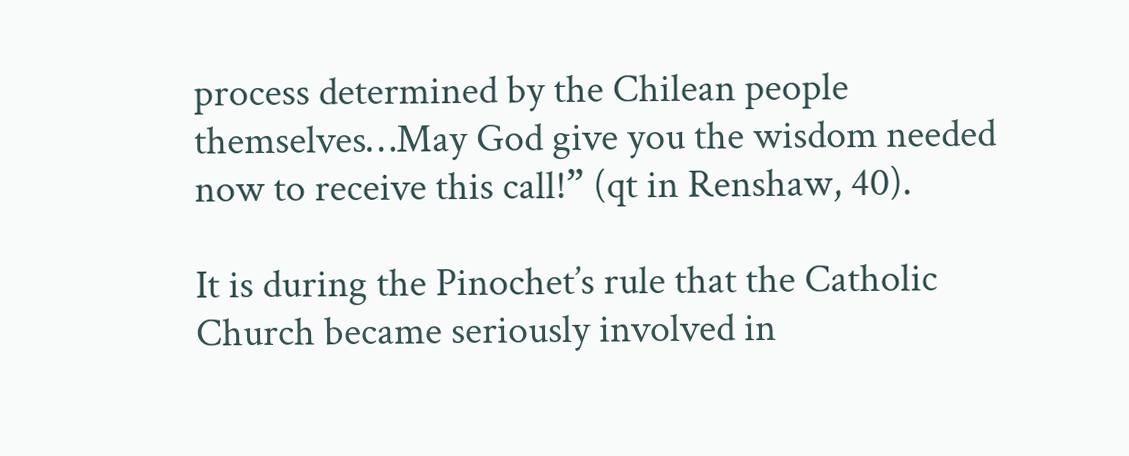process determined by the Chilean people themselves…May God give you the wisdom needed now to receive this call!” (qt in Renshaw, 40).

It is during the Pinochet’s rule that the Catholic Church became seriously involved in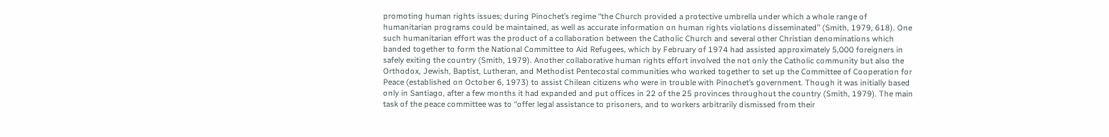promoting human rights issues; during Pinochet’s regime “the Church provided a protective umbrella under which a whole range of humanitarian programs could be maintained, as well as accurate information on human rights violations disseminated” (Smith, 1979, 618). One such humanitarian effort was the product of a collaboration between the Catholic Church and several other Christian denominations which banded together to form the National Committee to Aid Refugees, which by February of 1974 had assisted approximately 5,000 foreigners in safely exiting the country (Smith, 1979). Another collaborative human rights effort involved the not only the Catholic community but also the Orthodox, Jewish, Baptist, Lutheran, and Methodist Pentecostal communities who worked together to set up the Committee of Cooperation for Peace (established on October 6, 1973) to assist Chilean citizens who were in trouble with Pinochet’s government. Though it was initially based only in Santiago, after a few months it had expanded and put offices in 22 of the 25 provinces throughout the country (Smith, 1979). The main task of the peace committee was to “offer legal assistance to prisoners, and to workers arbitrarily dismissed from their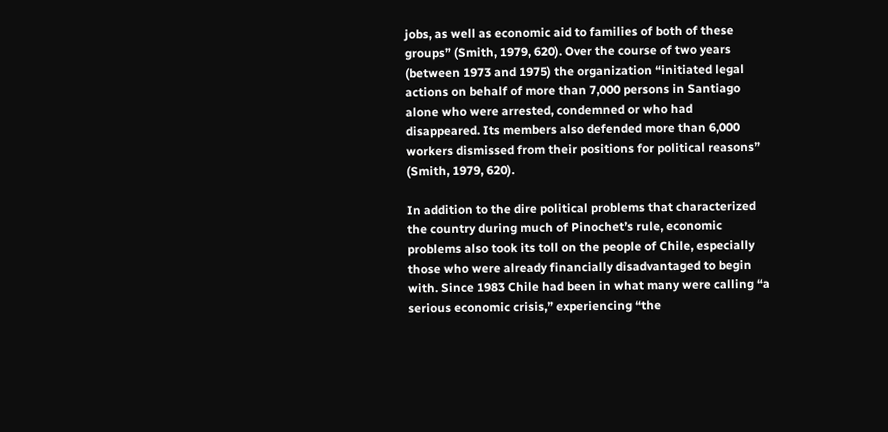jobs, as well as economic aid to families of both of these groups” (Smith, 1979, 620). Over the course of two years (between 1973 and 1975) the organization “initiated legal actions on behalf of more than 7,000 persons in Santiago alone who were arrested, condemned or who had disappeared. Its members also defended more than 6,000 workers dismissed from their positions for political reasons” (Smith, 1979, 620).

In addition to the dire political problems that characterized the country during much of Pinochet’s rule, economic problems also took its toll on the people of Chile, especially those who were already financially disadvantaged to begin with. Since 1983 Chile had been in what many were calling “a serious economic crisis,” experiencing “the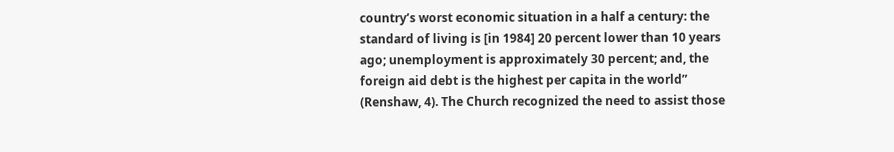country’s worst economic situation in a half a century: the standard of living is [in 1984] 20 percent lower than 10 years ago; unemployment is approximately 30 percent; and, the foreign aid debt is the highest per capita in the world” (Renshaw, 4). The Church recognized the need to assist those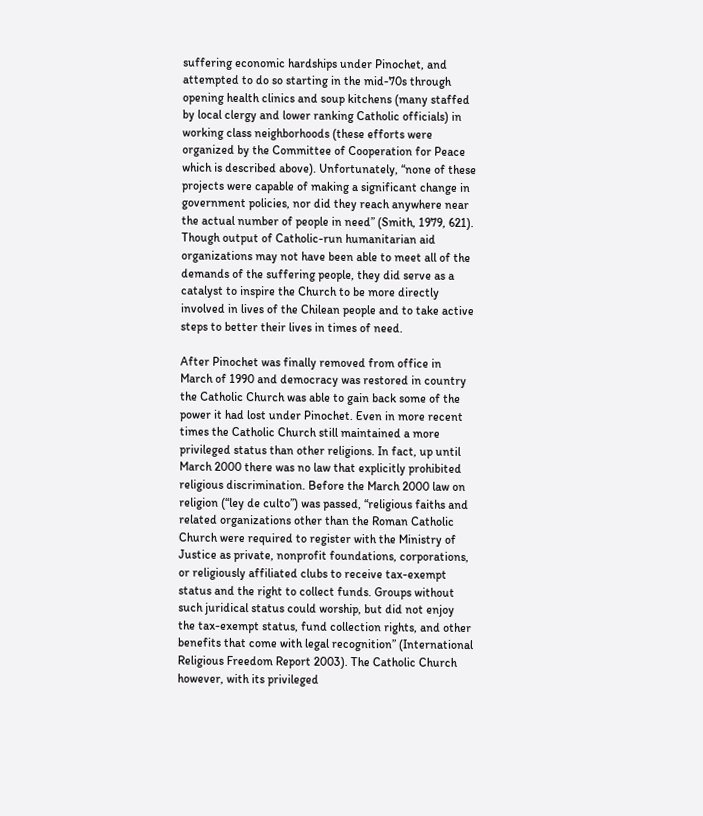suffering economic hardships under Pinochet, and attempted to do so starting in the mid-70s through opening health clinics and soup kitchens (many staffed by local clergy and lower ranking Catholic officials) in working class neighborhoods (these efforts were organized by the Committee of Cooperation for Peace which is described above). Unfortunately, “none of these projects were capable of making a significant change in government policies, nor did they reach anywhere near the actual number of people in need” (Smith, 1979, 621). Though output of Catholic-run humanitarian aid organizations may not have been able to meet all of the demands of the suffering people, they did serve as a catalyst to inspire the Church to be more directly involved in lives of the Chilean people and to take active steps to better their lives in times of need.

After Pinochet was finally removed from office in March of 1990 and democracy was restored in country the Catholic Church was able to gain back some of the power it had lost under Pinochet. Even in more recent times the Catholic Church still maintained a more privileged status than other religions. In fact, up until March 2000 there was no law that explicitly prohibited religious discrimination. Before the March 2000 law on religion (“ley de culto”) was passed, “religious faiths and related organizations other than the Roman Catholic Church were required to register with the Ministry of Justice as private, nonprofit foundations, corporations, or religiously affiliated clubs to receive tax-exempt status and the right to collect funds. Groups without such juridical status could worship, but did not enjoy the tax-exempt status, fund collection rights, and other benefits that come with legal recognition” (International Religious Freedom Report 2003). The Catholic Church however, with its privileged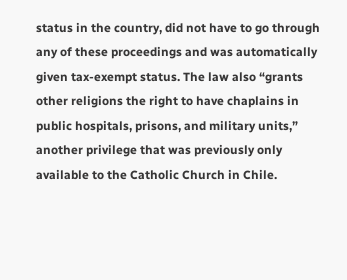status in the country, did not have to go through any of these proceedings and was automatically given tax-exempt status. The law also “grants other religions the right to have chaplains in public hospitals, prisons, and military units,” another privilege that was previously only available to the Catholic Church in Chile.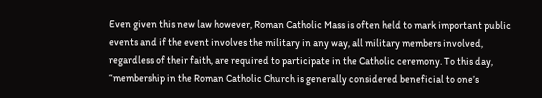Even given this new law however, Roman Catholic Mass is often held to mark important public events and if the event involves the military in any way, all military members involved, regardless of their faith, are required to participate in the Catholic ceremony. To this day, “membership in the Roman Catholic Church is generally considered beneficial to one’s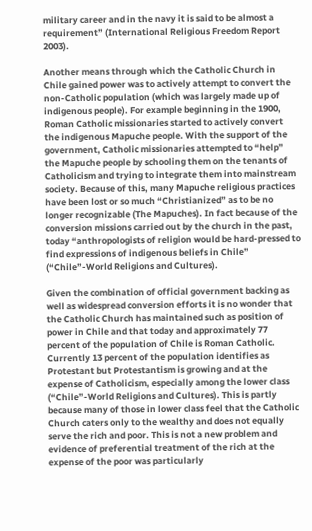military career and in the navy it is said to be almost a requirement” (International Religious Freedom Report 2003).

Another means through which the Catholic Church in Chile gained power was to actively attempt to convert the non-Catholic population (which was largely made up of indigenous people). For example beginning in the 1900, Roman Catholic missionaries started to actively convert the indigenous Mapuche people. With the support of the government, Catholic missionaries attempted to “help” the Mapuche people by schooling them on the tenants of Catholicism and trying to integrate them into mainstream society. Because of this, many Mapuche religious practices have been lost or so much “Christianized” as to be no longer recognizable (The Mapuches). In fact because of the conversion missions carried out by the church in the past, today “anthropologists of religion would be hard-pressed to find expressions of indigenous beliefs in Chile” (“Chile”-World Religions and Cultures).

Given the combination of official government backing as well as widespread conversion efforts it is no wonder that the Catholic Church has maintained such as position of power in Chile and that today and approximately 77 percent of the population of Chile is Roman Catholic. Currently 13 percent of the population identifies as Protestant but Protestantism is growing and at the expense of Catholicism, especially among the lower class (“Chile”-World Religions and Cultures). This is partly because many of those in lower class feel that the Catholic Church caters only to the wealthy and does not equally serve the rich and poor. This is not a new problem and evidence of preferential treatment of the rich at the expense of the poor was particularly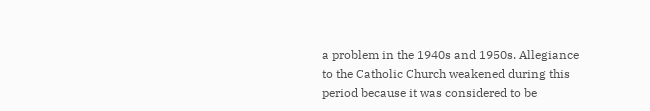a problem in the 1940s and 1950s. Allegiance to the Catholic Church weakened during this period because it was considered to be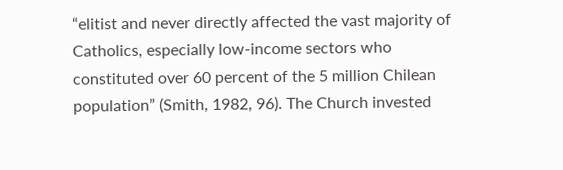“elitist and never directly affected the vast majority of Catholics, especially low-income sectors who constituted over 60 percent of the 5 million Chilean population” (Smith, 1982, 96). The Church invested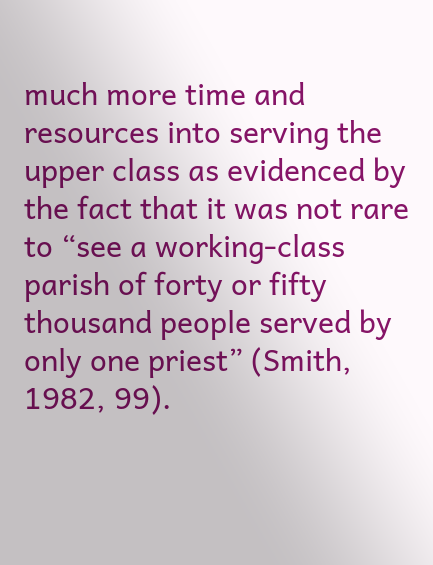much more time and resources into serving the upper class as evidenced by the fact that it was not rare to “see a working-class parish of forty or fifty thousand people served by only one priest” (Smith, 1982, 99).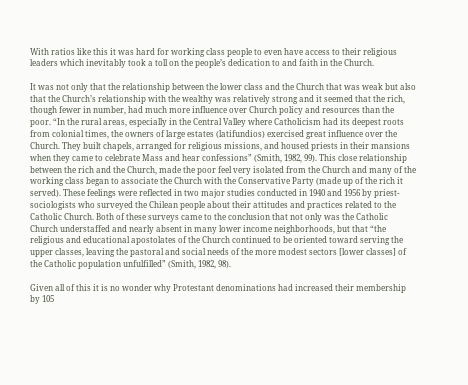With ratios like this it was hard for working class people to even have access to their religious leaders which inevitably took a toll on the people’s dedication to and faith in the Church.

It was not only that the relationship between the lower class and the Church that was weak but also that the Church’s relationship with the wealthy was relatively strong and it seemed that the rich, though fewer in number, had much more influence over Church policy and resources than the poor. “In the rural areas, especially in the Central Valley where Catholicism had its deepest roots from colonial times, the owners of large estates (latifundios) exercised great influence over the Church. They built chapels, arranged for religious missions, and housed priests in their mansions when they came to celebrate Mass and hear confessions” (Smith, 1982, 99). This close relationship between the rich and the Church, made the poor feel very isolated from the Church and many of the working class began to associate the Church with the Conservative Party (made up of the rich it served). These feelings were reflected in two major studies conducted in 1940 and 1956 by priest-sociologists who surveyed the Chilean people about their attitudes and practices related to the Catholic Church. Both of these surveys came to the conclusion that not only was the Catholic Church understaffed and nearly absent in many lower income neighborhoods, but that “the religious and educational apostolates of the Church continued to be oriented toward serving the upper classes, leaving the pastoral and social needs of the more modest sectors [lower classes] of the Catholic population unfulfilled” (Smith, 1982, 98).

Given all of this it is no wonder why Protestant denominations had increased their membership by 105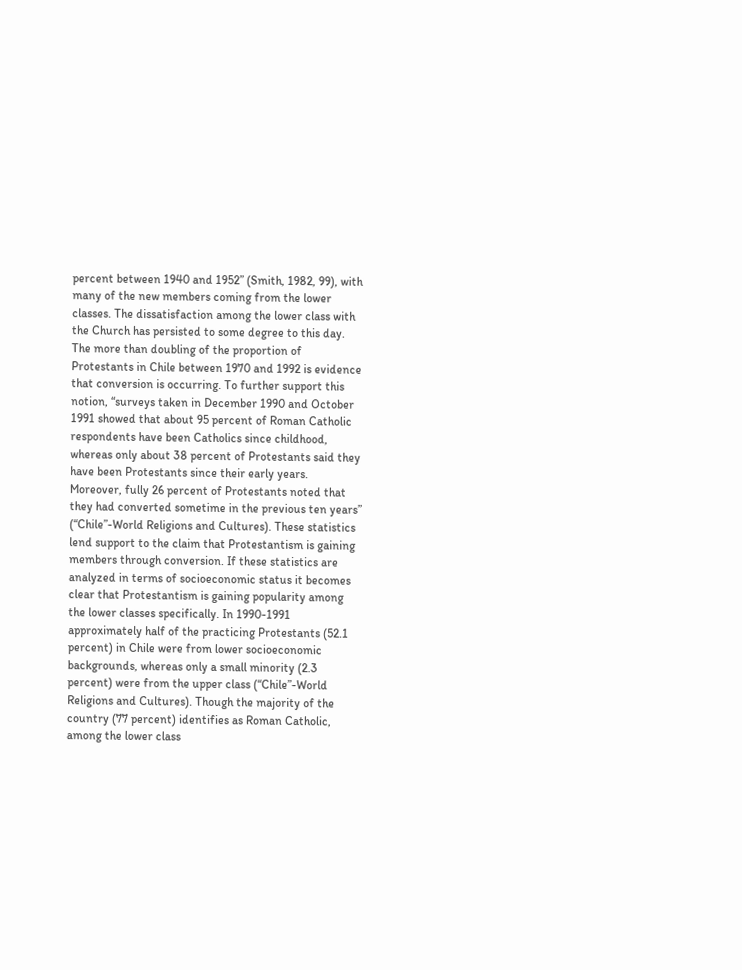percent between 1940 and 1952” (Smith, 1982, 99), with many of the new members coming from the lower classes. The dissatisfaction among the lower class with the Church has persisted to some degree to this day. The more than doubling of the proportion of Protestants in Chile between 1970 and 1992 is evidence that conversion is occurring. To further support this notion, “surveys taken in December 1990 and October 1991 showed that about 95 percent of Roman Catholic respondents have been Catholics since childhood, whereas only about 38 percent of Protestants said they have been Protestants since their early years. Moreover, fully 26 percent of Protestants noted that they had converted sometime in the previous ten years” (“Chile”-World Religions and Cultures). These statistics lend support to the claim that Protestantism is gaining members through conversion. If these statistics are analyzed in terms of socioeconomic status it becomes clear that Protestantism is gaining popularity among the lower classes specifically. In 1990-1991 approximately half of the practicing Protestants (52.1 percent) in Chile were from lower socioeconomic backgrounds, whereas only a small minority (2.3 percent) were from the upper class (“Chile”-World Religions and Cultures). Though the majority of the country (77 percent) identifies as Roman Catholic, among the lower class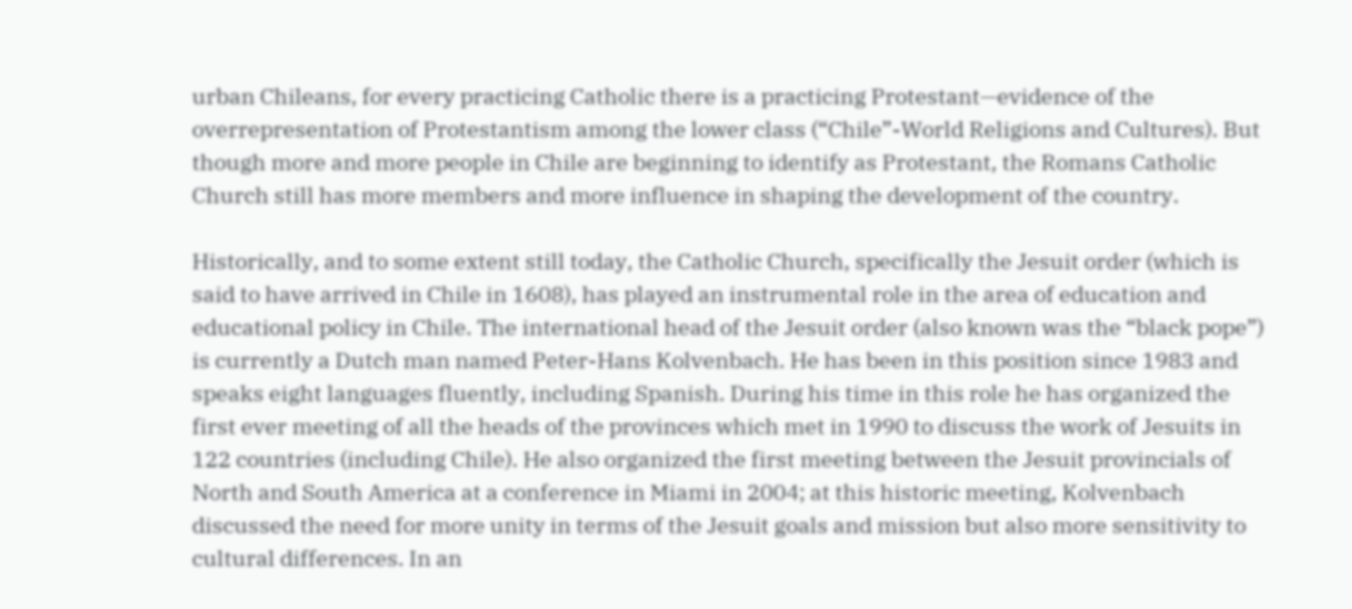urban Chileans, for every practicing Catholic there is a practicing Protestant—evidence of the overrepresentation of Protestantism among the lower class (“Chile”-World Religions and Cultures). But though more and more people in Chile are beginning to identify as Protestant, the Romans Catholic Church still has more members and more influence in shaping the development of the country.

Historically, and to some extent still today, the Catholic Church, specifically the Jesuit order (which is said to have arrived in Chile in 1608), has played an instrumental role in the area of education and educational policy in Chile. The international head of the Jesuit order (also known was the “black pope”) is currently a Dutch man named Peter-Hans Kolvenbach. He has been in this position since 1983 and speaks eight languages fluently, including Spanish. During his time in this role he has organized the first ever meeting of all the heads of the provinces which met in 1990 to discuss the work of Jesuits in 122 countries (including Chile). He also organized the first meeting between the Jesuit provincials of North and South America at a conference in Miami in 2004; at this historic meeting, Kolvenbach discussed the need for more unity in terms of the Jesuit goals and mission but also more sensitivity to cultural differences. In an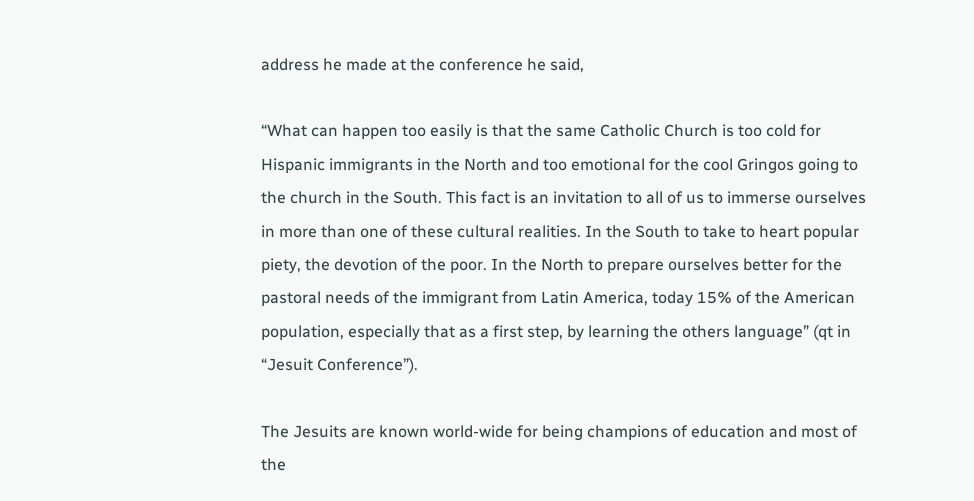address he made at the conference he said,

“What can happen too easily is that the same Catholic Church is too cold for Hispanic immigrants in the North and too emotional for the cool Gringos going to the church in the South. This fact is an invitation to all of us to immerse ourselves in more than one of these cultural realities. In the South to take to heart popular piety, the devotion of the poor. In the North to prepare ourselves better for the pastoral needs of the immigrant from Latin America, today 15% of the American population, especially that as a first step, by learning the others language” (qt in “Jesuit Conference”).

The Jesuits are known world-wide for being champions of education and most of the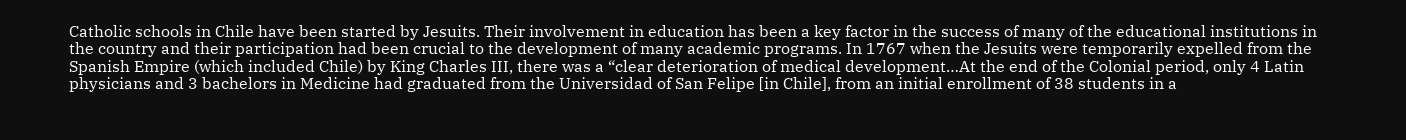Catholic schools in Chile have been started by Jesuits. Their involvement in education has been a key factor in the success of many of the educational institutions in the country and their participation had been crucial to the development of many academic programs. In 1767 when the Jesuits were temporarily expelled from the Spanish Empire (which included Chile) by King Charles III, there was a “clear deterioration of medical development…At the end of the Colonial period, only 4 Latin physicians and 3 bachelors in Medicine had graduated from the Universidad of San Felipe [in Chile], from an initial enrollment of 38 students in a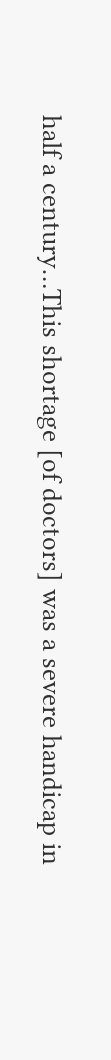half a century…This shortage [of doctors] was a severe handicap in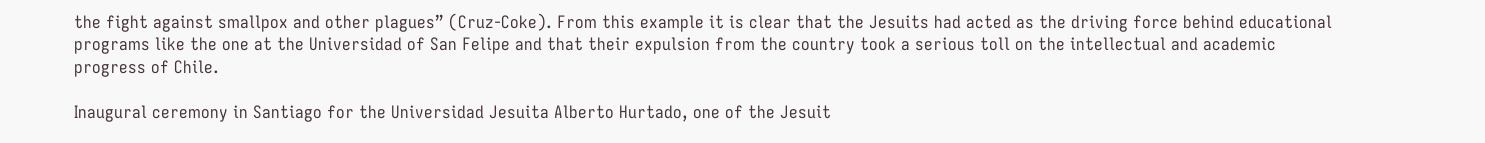the fight against smallpox and other plagues” (Cruz-Coke). From this example it is clear that the Jesuits had acted as the driving force behind educational programs like the one at the Universidad of San Felipe and that their expulsion from the country took a serious toll on the intellectual and academic progress of Chile.

Inaugural ceremony in Santiago for the Universidad Jesuita Alberto Hurtado, one of the Jesuit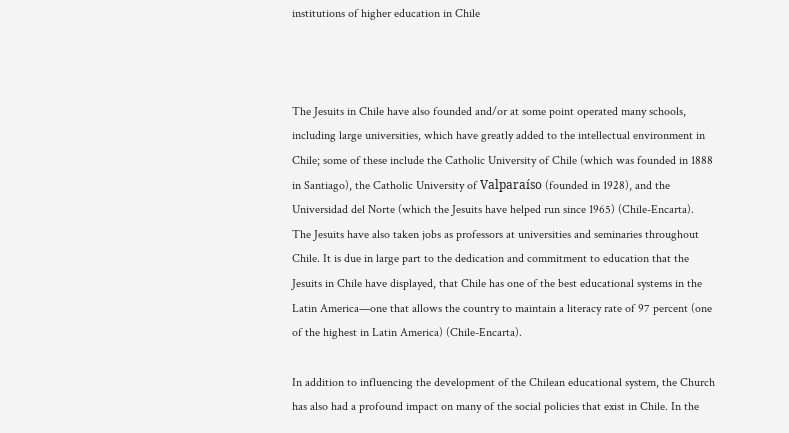institutions of higher education in Chile



The Jesuits in Chile have also founded and/or at some point operated many schools, including large universities, which have greatly added to the intellectual environment in Chile; some of these include the Catholic University of Chile (which was founded in 1888 in Santiago), the Catholic University of Valparaíso (founded in 1928), and the Universidad del Norte (which the Jesuits have helped run since 1965) (Chile-Encarta). The Jesuits have also taken jobs as professors at universities and seminaries throughout Chile. It is due in large part to the dedication and commitment to education that the Jesuits in Chile have displayed, that Chile has one of the best educational systems in the Latin America—one that allows the country to maintain a literacy rate of 97 percent (one of the highest in Latin America) (Chile-Encarta).

In addition to influencing the development of the Chilean educational system, the Church has also had a profound impact on many of the social policies that exist in Chile. In the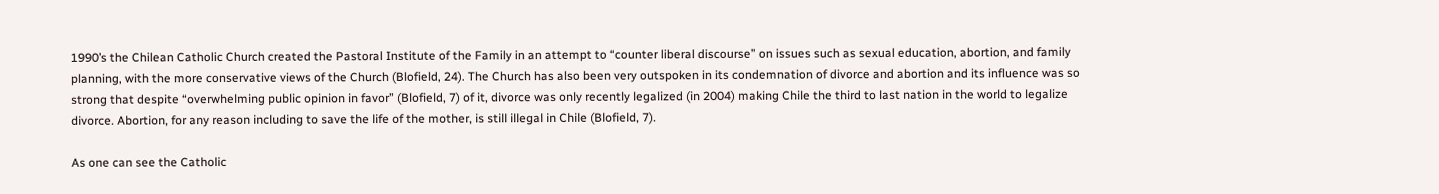1990’s the Chilean Catholic Church created the Pastoral Institute of the Family in an attempt to “counter liberal discourse” on issues such as sexual education, abortion, and family planning, with the more conservative views of the Church (Blofield, 24). The Church has also been very outspoken in its condemnation of divorce and abortion and its influence was so strong that despite “overwhelming public opinion in favor” (Blofield, 7) of it, divorce was only recently legalized (in 2004) making Chile the third to last nation in the world to legalize divorce. Abortion, for any reason including to save the life of the mother, is still illegal in Chile (Blofield, 7).

As one can see the Catholic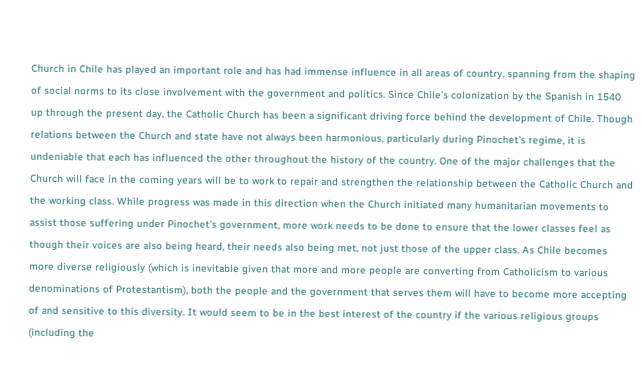Church in Chile has played an important role and has had immense influence in all areas of country, spanning from the shaping of social norms to its close involvement with the government and politics. Since Chile’s colonization by the Spanish in 1540 up through the present day, the Catholic Church has been a significant driving force behind the development of Chile. Though relations between the Church and state have not always been harmonious, particularly during Pinochet’s regime, it is undeniable that each has influenced the other throughout the history of the country. One of the major challenges that the Church will face in the coming years will be to work to repair and strengthen the relationship between the Catholic Church and the working class. While progress was made in this direction when the Church initiated many humanitarian movements to assist those suffering under Pinochet’s government, more work needs to be done to ensure that the lower classes feel as though their voices are also being heard, their needs also being met, not just those of the upper class. As Chile becomes more diverse religiously (which is inevitable given that more and more people are converting from Catholicism to various denominations of Protestantism), both the people and the government that serves them will have to become more accepting of and sensitive to this diversity. It would seem to be in the best interest of the country if the various religious groups (including the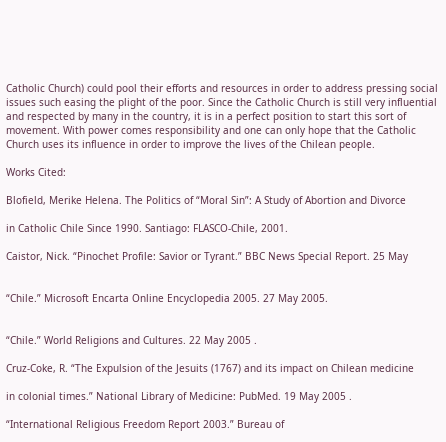Catholic Church) could pool their efforts and resources in order to address pressing social issues such easing the plight of the poor. Since the Catholic Church is still very influential and respected by many in the country, it is in a perfect position to start this sort of movement. With power comes responsibility and one can only hope that the Catholic Church uses its influence in order to improve the lives of the Chilean people.

Works Cited:

Blofield, Merike Helena. The Politics of “Moral Sin”: A Study of Abortion and Divorce

in Catholic Chile Since 1990. Santiago: FLASCO-Chile, 2001.

Caistor, Nick. “Pinochet Profile: Savior or Tyrant.” BBC News Special Report. 25 May


“Chile.” Microsoft Encarta Online Encyclopedia 2005. 27 May 2005.


“Chile.” World Religions and Cultures. 22 May 2005 .

Cruz-Coke, R. “The Expulsion of the Jesuits (1767) and its impact on Chilean medicine

in colonial times.” National Library of Medicine: PubMed. 19 May 2005 .

“International Religious Freedom Report 2003.” Bureau of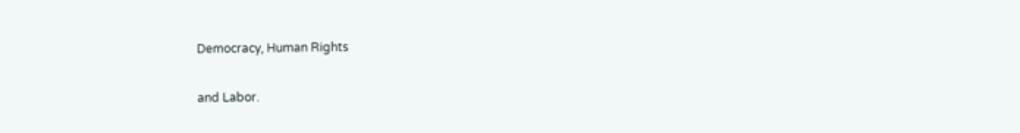Democracy, Human Rights

and Labor.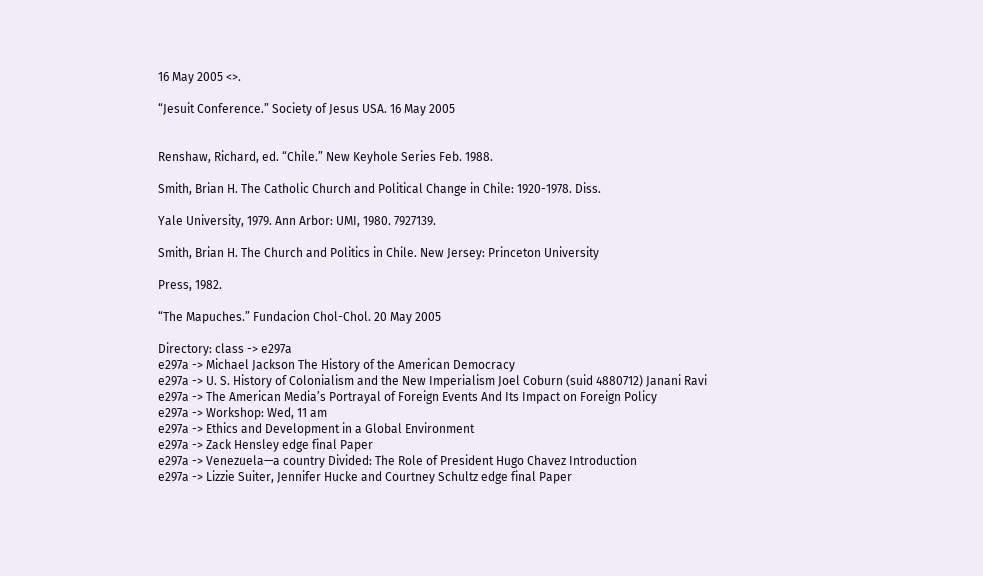16 May 2005 <>.

“Jesuit Conference.” Society of Jesus USA. 16 May 2005


Renshaw, Richard, ed. “Chile.” New Keyhole Series Feb. 1988.

Smith, Brian H. The Catholic Church and Political Change in Chile: 1920-1978. Diss.

Yale University, 1979. Ann Arbor: UMI, 1980. 7927139.

Smith, Brian H. The Church and Politics in Chile. New Jersey: Princeton University

Press, 1982.

“The Mapuches.” Fundacion Chol-Chol. 20 May 2005

Directory: class -> e297a
e297a -> Michael Jackson The History of the American Democracy
e297a -> U. S. History of Colonialism and the New Imperialism Joel Coburn (suid 4880712) Janani Ravi
e297a -> The American Media’s Portrayal of Foreign Events And Its Impact on Foreign Policy
e297a -> Workshop: Wed, 11 am
e297a -> Ethics and Development in a Global Environment
e297a -> Zack Hensley edge final Paper
e297a -> Venezuela—a country Divided: The Role of President Hugo Chavez Introduction
e297a -> Lizzie Suiter, Jennifer Hucke and Courtney Schultz edge final Paper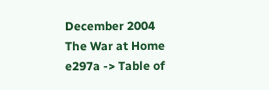December 2004 The War at Home
e297a -> Table of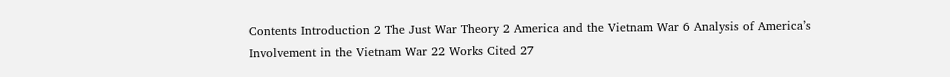Contents Introduction 2 The Just War Theory 2 America and the Vietnam War 6 Analysis of America’s Involvement in the Vietnam War 22 Works Cited 27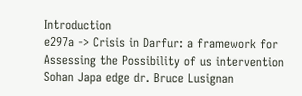Introduction
e297a -> Crisis in Darfur: a framework for Assessing the Possibility of us intervention Sohan Japa edge dr. Bruce Lusignan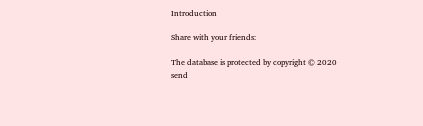Introduction

Share with your friends:

The database is protected by copyright © 2020
send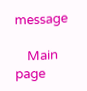message

    Main page